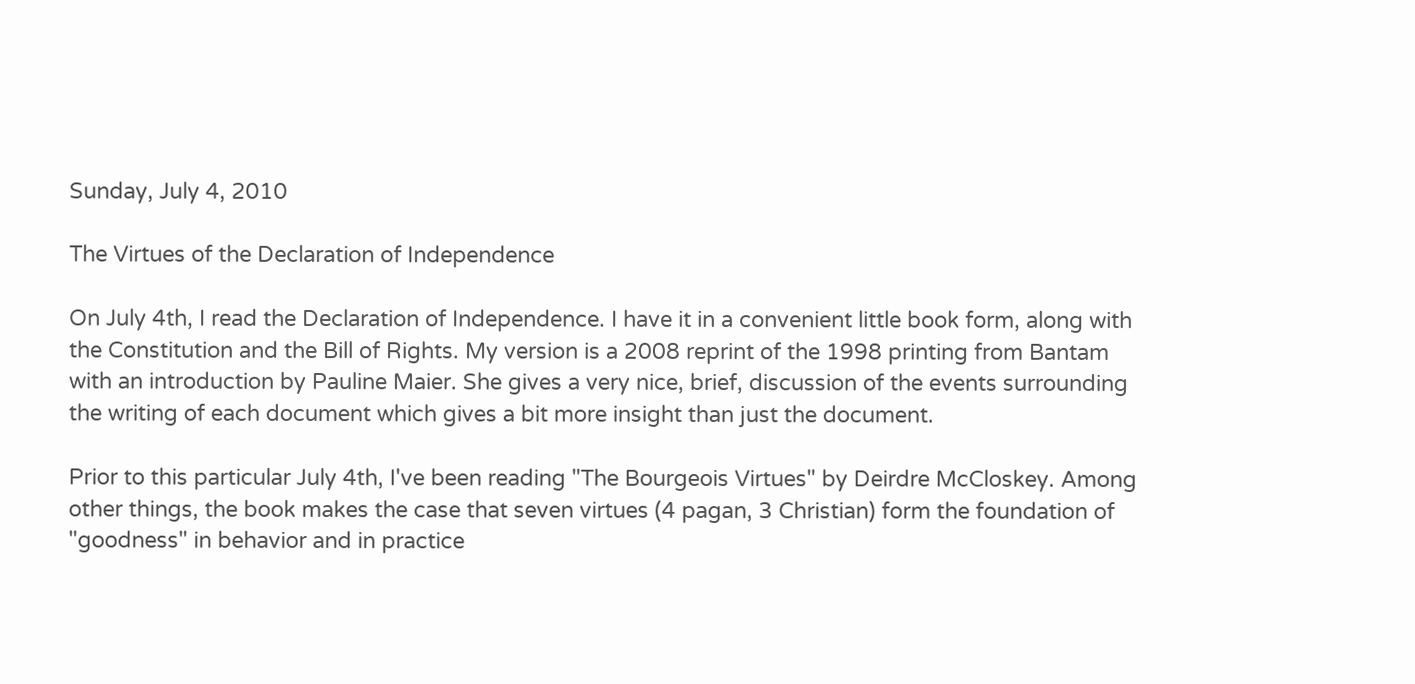Sunday, July 4, 2010

The Virtues of the Declaration of Independence

On July 4th, I read the Declaration of Independence. I have it in a convenient little book form, along with the Constitution and the Bill of Rights. My version is a 2008 reprint of the 1998 printing from Bantam with an introduction by Pauline Maier. She gives a very nice, brief, discussion of the events surrounding the writing of each document which gives a bit more insight than just the document.

Prior to this particular July 4th, I've been reading "The Bourgeois Virtues" by Deirdre McCloskey. Among other things, the book makes the case that seven virtues (4 pagan, 3 Christian) form the foundation of "goodness" in behavior and in practice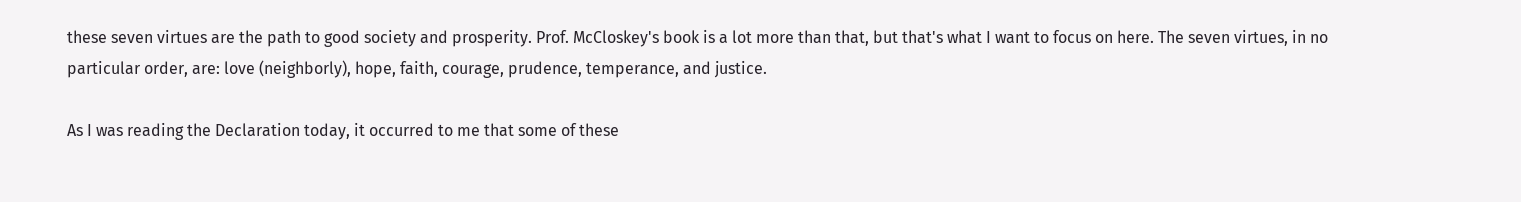these seven virtues are the path to good society and prosperity. Prof. McCloskey's book is a lot more than that, but that's what I want to focus on here. The seven virtues, in no particular order, are: love (neighborly), hope, faith, courage, prudence, temperance, and justice.

As I was reading the Declaration today, it occurred to me that some of these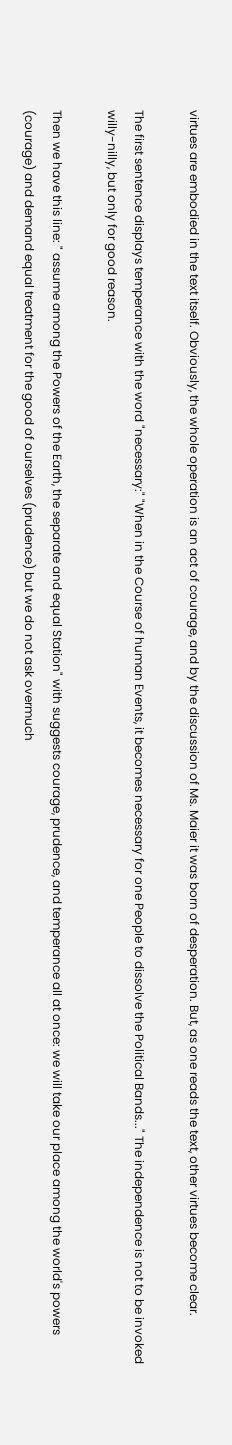virtues are embodied in the text itself. Obviously, the whole operation is an act of courage, and by the discussion of Ms. Maier it was born of desperation. But, as one reads the text, other virtues become clear.

The first sentence displays temperance with the word "necessary:" "When in the Course of human Events, it becomes necessary for one People to dissolve the Political Bands..." The independence is not to be invoked willy-nilly, but only for good reason.

Then we have this line: " assume among the Powers of the Earth, the separate and equal Station" with suggests courage, prudence, and temperance all at once: we will take our place among the world's powers (courage) and demand equal treatment for the good of ourselves (prudence) but we do not ask overmuch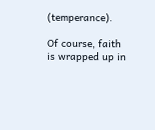(temperance).

Of course, faith is wrapped up in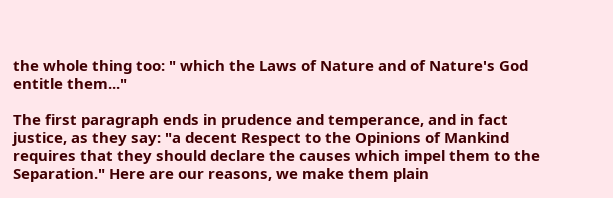the whole thing too: " which the Laws of Nature and of Nature's God entitle them..."

The first paragraph ends in prudence and temperance, and in fact justice, as they say: "a decent Respect to the Opinions of Mankind requires that they should declare the causes which impel them to the Separation." Here are our reasons, we make them plain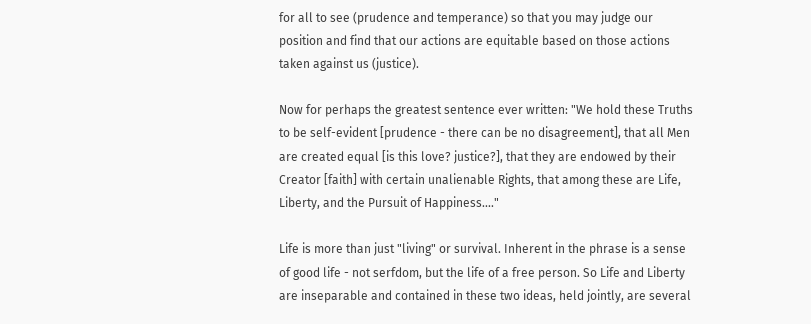for all to see (prudence and temperance) so that you may judge our position and find that our actions are equitable based on those actions taken against us (justice).

Now for perhaps the greatest sentence ever written: "We hold these Truths to be self-evident [prudence - there can be no disagreement], that all Men are created equal [is this love? justice?], that they are endowed by their Creator [faith] with certain unalienable Rights, that among these are Life, Liberty, and the Pursuit of Happiness...."

Life is more than just "living" or survival. Inherent in the phrase is a sense of good life - not serfdom, but the life of a free person. So Life and Liberty are inseparable and contained in these two ideas, held jointly, are several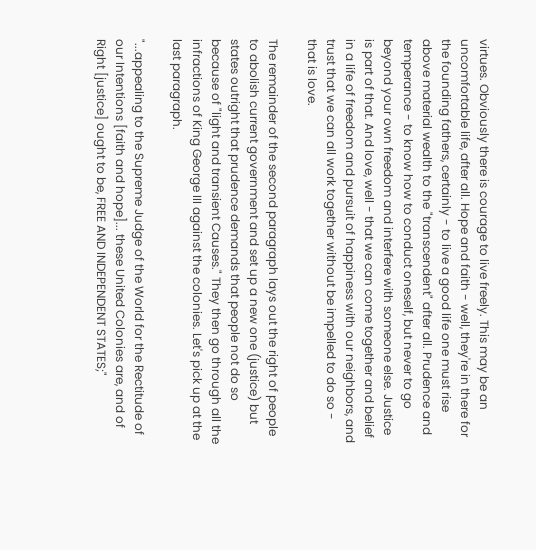virtues. Obviously there is courage to live freely. This may be an uncomfortable life, after all. Hope and faith - well, they're in there for the founding fathers, certainly - to live a good life one must rise above material wealth to the "transcendent" after all. Prudence and temperance - to know how to conduct oneself, but never to go beyond your own freedom and interfere with someone else. Justice is part of that. And love, well - that we can come together and belief in a life of freedom and pursuit of happiness with our neighbors, and trust that we can all work together without be impelled to do so - that is love.

The remainder of the second paragraph lays out the right of people to abolish current government and set up a new one (justice) but states outright that prudence demands that people not do so because of "light and transient Causes." They then go through all the infractions of King George III against the colonies. Let's pick up at the last paragraph.

"...appealing to the Supreme Judge of the World for the Rectitude of our Intentions [faith and hope]... these United Colonies are, and of Right [justice] ought to be, FREE AND INDEPENDENT STATES;"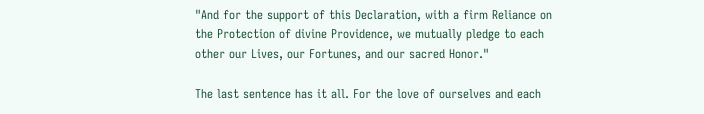"And for the support of this Declaration, with a firm Reliance on the Protection of divine Providence, we mutually pledge to each other our Lives, our Fortunes, and our sacred Honor."

The last sentence has it all. For the love of ourselves and each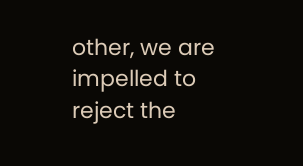other, we are impelled to reject the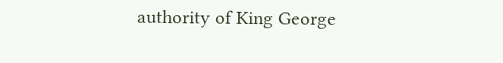authority of King George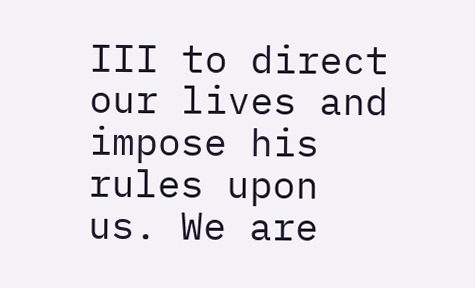III to direct our lives and impose his rules upon us. We are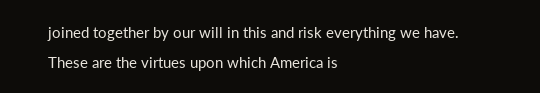joined together by our will in this and risk everything we have. These are the virtues upon which America is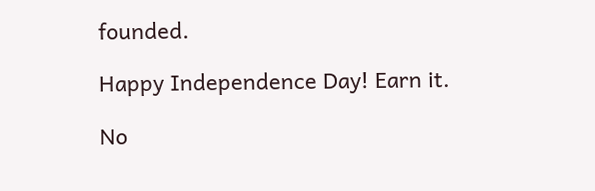founded.

Happy Independence Day! Earn it.

No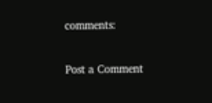comments:

Post a Comment